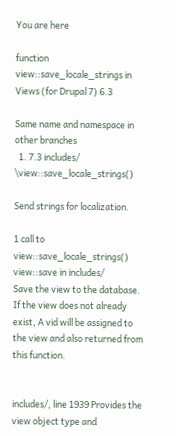You are here

function view::save_locale_strings in Views (for Drupal 7) 6.3

Same name and namespace in other branches
  1. 7.3 includes/ \view::save_locale_strings()

Send strings for localization.

1 call to view::save_locale_strings()
view::save in includes/
Save the view to the database. If the view does not already exist, A vid will be assigned to the view and also returned from this function.


includes/, line 1939 Provides the view object type and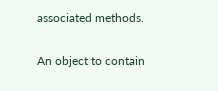associated methods.


An object to contain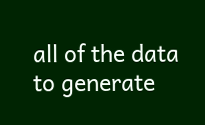all of the data to generate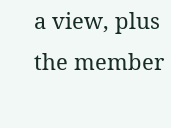a view, plus the member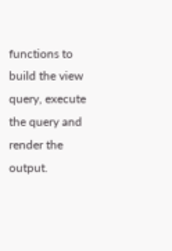functions to build the view query, execute the query and render the output.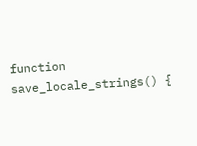function save_locale_strings() {